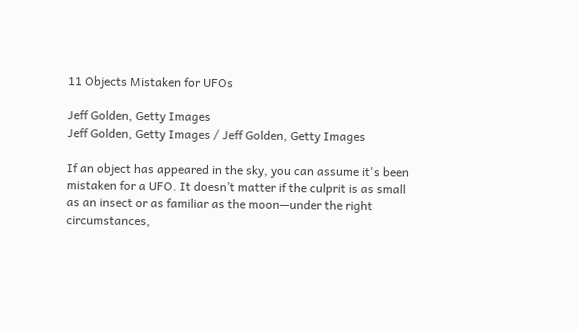11 Objects Mistaken for UFOs

Jeff Golden, Getty Images
Jeff Golden, Getty Images / Jeff Golden, Getty Images

If an object has appeared in the sky, you can assume it's been mistaken for a UFO. It doesn’t matter if the culprit is as small as an insect or as familiar as the moon—under the right circumstances,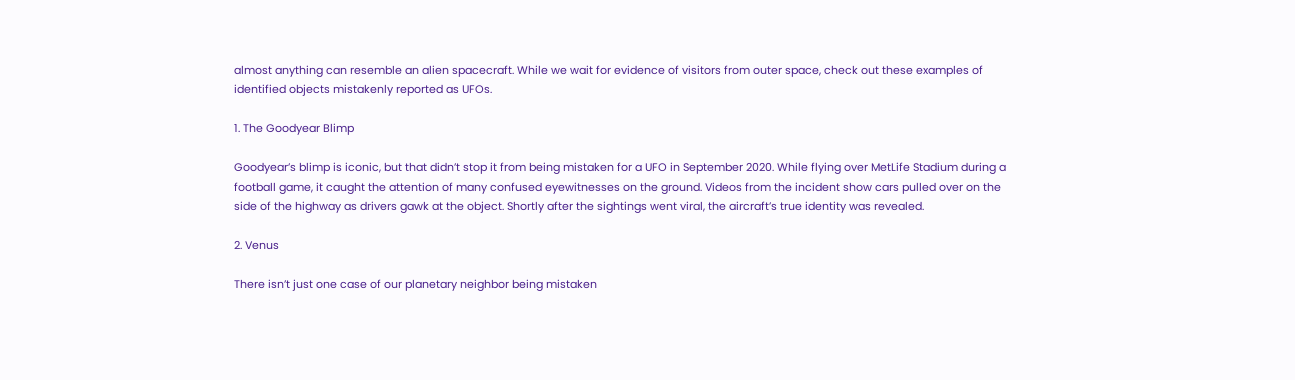almost anything can resemble an alien spacecraft. While we wait for evidence of visitors from outer space, check out these examples of identified objects mistakenly reported as UFOs.

1. The Goodyear Blimp

Goodyear’s blimp is iconic, but that didn’t stop it from being mistaken for a UFO in September 2020. While flying over MetLife Stadium during a football game, it caught the attention of many confused eyewitnesses on the ground. Videos from the incident show cars pulled over on the side of the highway as drivers gawk at the object. Shortly after the sightings went viral, the aircraft’s true identity was revealed.

2. Venus

There isn’t just one case of our planetary neighbor being mistaken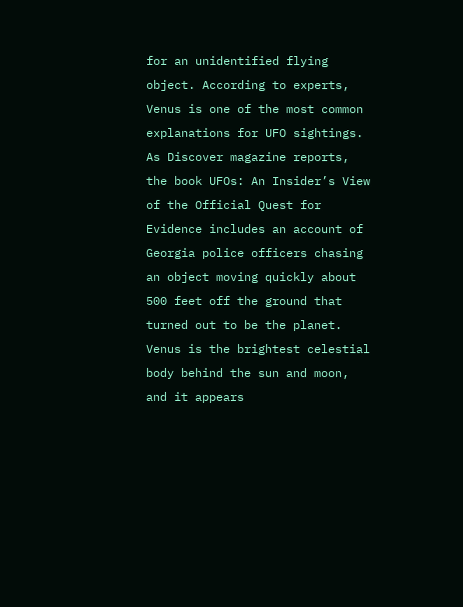for an unidentified flying object. According to experts, Venus is one of the most common explanations for UFO sightings. As Discover magazine reports, the book UFOs: An Insider’s View of the Official Quest for Evidence includes an account of Georgia police officers chasing an object moving quickly about 500 feet off the ground that turned out to be the planet. Venus is the brightest celestial body behind the sun and moon, and it appears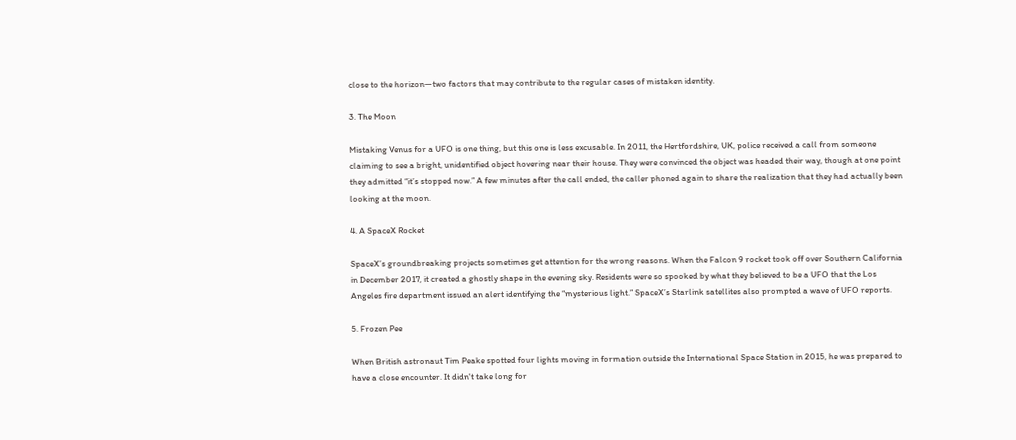close to the horizon—two factors that may contribute to the regular cases of mistaken identity.

3. The Moon

Mistaking Venus for a UFO is one thing, but this one is less excusable. In 2011, the Hertfordshire, UK, police received a call from someone claiming to see a bright, unidentified object hovering near their house. They were convinced the object was headed their way, though at one point they admitted “it’s stopped now.” A few minutes after the call ended, the caller phoned again to share the realization that they had actually been looking at the moon.

4. A SpaceX Rocket

SpaceX’s groundbreaking projects sometimes get attention for the wrong reasons. When the Falcon 9 rocket took off over Southern California in December 2017, it created a ghostly shape in the evening sky. Residents were so spooked by what they believed to be a UFO that the Los Angeles fire department issued an alert identifying the “mysterious light.” SpaceX’s Starlink satellites also prompted a wave of UFO reports.

5. Frozen Pee

When British astronaut Tim Peake spotted four lights moving in formation outside the International Space Station in 2015, he was prepared to have a close encounter. It didn't take long for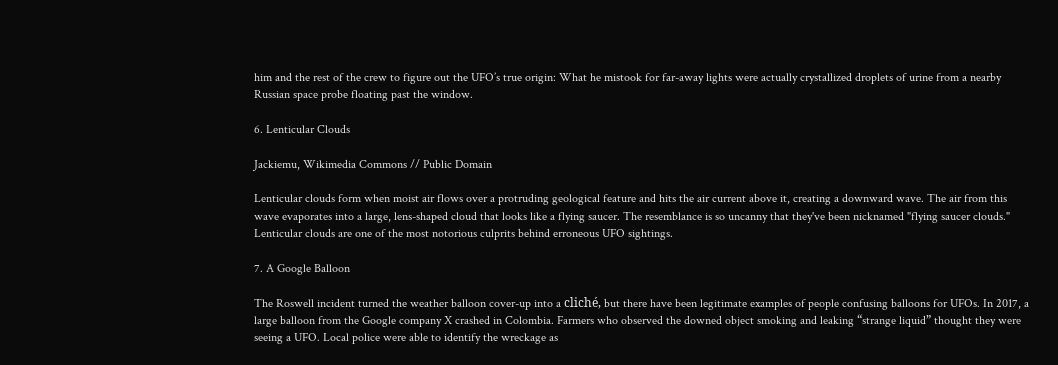him and the rest of the crew to figure out the UFO’s true origin: What he mistook for far-away lights were actually crystallized droplets of urine from a nearby Russian space probe floating past the window.

6. Lenticular Clouds

Jackiemu, Wikimedia Commons // Public Domain

Lenticular clouds form when moist air flows over a protruding geological feature and hits the air current above it, creating a downward wave. The air from this wave evaporates into a large, lens-shaped cloud that looks like a flying saucer. The resemblance is so uncanny that they've been nicknamed "flying saucer clouds." Lenticular clouds are one of the most notorious culprits behind erroneous UFO sightings.

7. A Google Balloon

The Roswell incident turned the weather balloon cover-up into a cliché, but there have been legitimate examples of people confusing balloons for UFOs. In 2017, a large balloon from the Google company X crashed in Colombia. Farmers who observed the downed object smoking and leaking “strange liquid” thought they were seeing a UFO. Local police were able to identify the wreckage as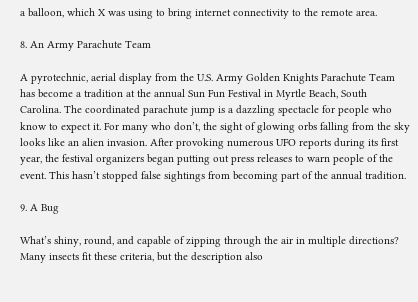a balloon, which X was using to bring internet connectivity to the remote area.

8. An Army Parachute Team

A pyrotechnic, aerial display from the U.S. Army Golden Knights Parachute Team has become a tradition at the annual Sun Fun Festival in Myrtle Beach, South Carolina. The coordinated parachute jump is a dazzling spectacle for people who know to expect it. For many who don’t, the sight of glowing orbs falling from the sky looks like an alien invasion. After provoking numerous UFO reports during its first year, the festival organizers began putting out press releases to warn people of the event. This hasn’t stopped false sightings from becoming part of the annual tradition.

9. A Bug

What’s shiny, round, and capable of zipping through the air in multiple directions? Many insects fit these criteria, but the description also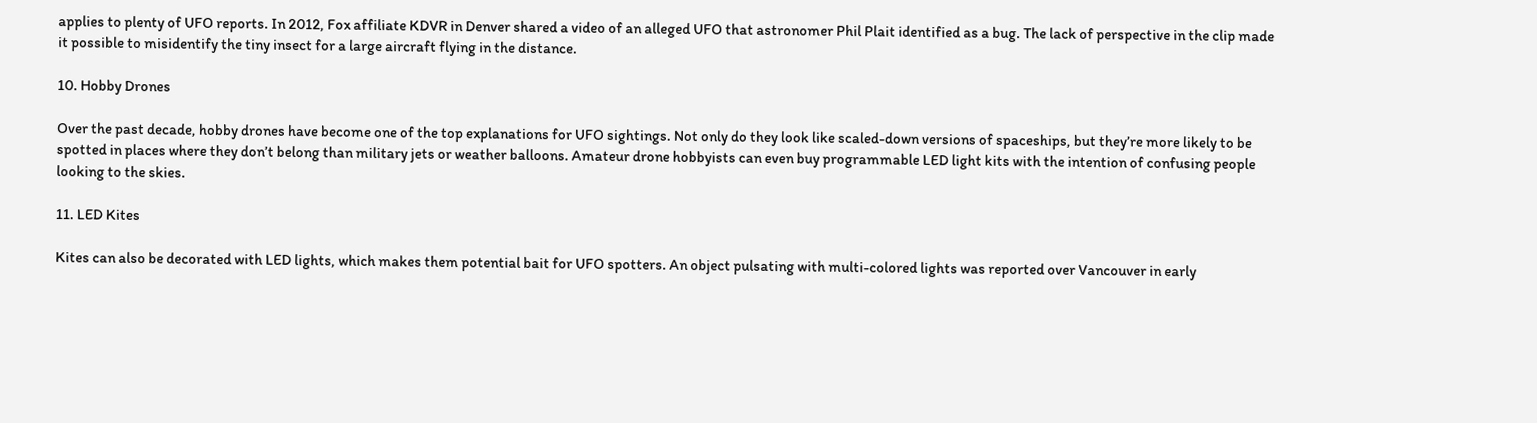applies to plenty of UFO reports. In 2012, Fox affiliate KDVR in Denver shared a video of an alleged UFO that astronomer Phil Plait identified as a bug. The lack of perspective in the clip made it possible to misidentify the tiny insect for a large aircraft flying in the distance.

10. Hobby Drones

Over the past decade, hobby drones have become one of the top explanations for UFO sightings. Not only do they look like scaled-down versions of spaceships, but they’re more likely to be spotted in places where they don’t belong than military jets or weather balloons. Amateur drone hobbyists can even buy programmable LED light kits with the intention of confusing people looking to the skies.

11. LED Kites

Kites can also be decorated with LED lights, which makes them potential bait for UFO spotters. An object pulsating with multi-colored lights was reported over Vancouver in early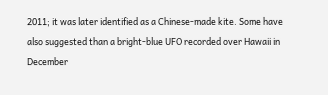2011; it was later identified as a Chinese-made kite. Some have also suggested than a bright-blue UFO recorded over Hawaii in December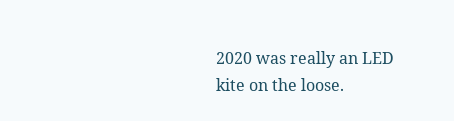2020 was really an LED kite on the loose.